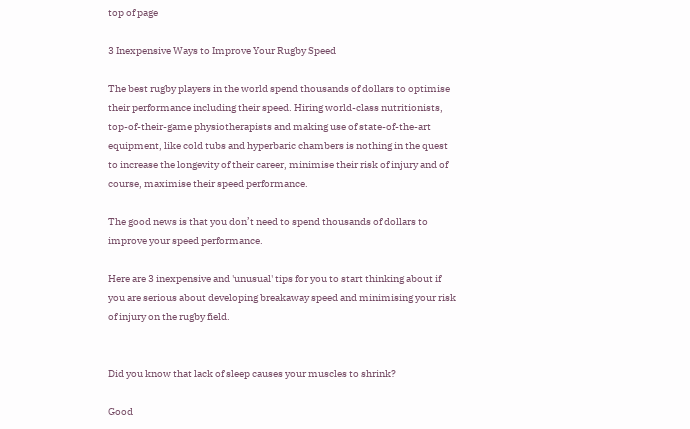top of page

3 Inexpensive Ways to Improve Your Rugby Speed

The best rugby players in the world spend thousands of dollars to optimise their performance including their speed. Hiring world-class nutritionists, top-of-their-game physiotherapists and making use of state-of-the-art equipment, like cold tubs and hyperbaric chambers is nothing in the quest to increase the longevity of their career, minimise their risk of injury and of course, maximise their speed performance.

The good news is that you don’t need to spend thousands of dollars to improve your speed performance.

Here are 3 inexpensive and 'unusual' tips for you to start thinking about if you are serious about developing breakaway speed and minimising your risk of injury on the rugby field.


Did you know that lack of sleep causes your muscles to shrink?

Good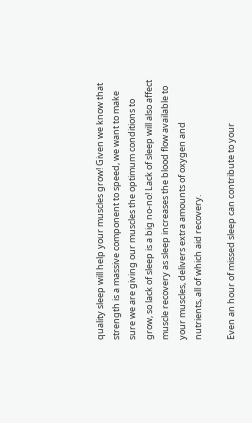quality sleep will help your muscles grow! Given we know that strength is a massive component to speed, we want to make sure we are giving our muscles the optimum conditions to grow, so lack of sleep is a big no-no! Lack of sleep will also affect muscle recovery as sleep increases the blood flow available to your muscles, delivers extra amounts of oxygen and nutrients, all of which aid recovery.

Even an hour of missed sleep can contribute to your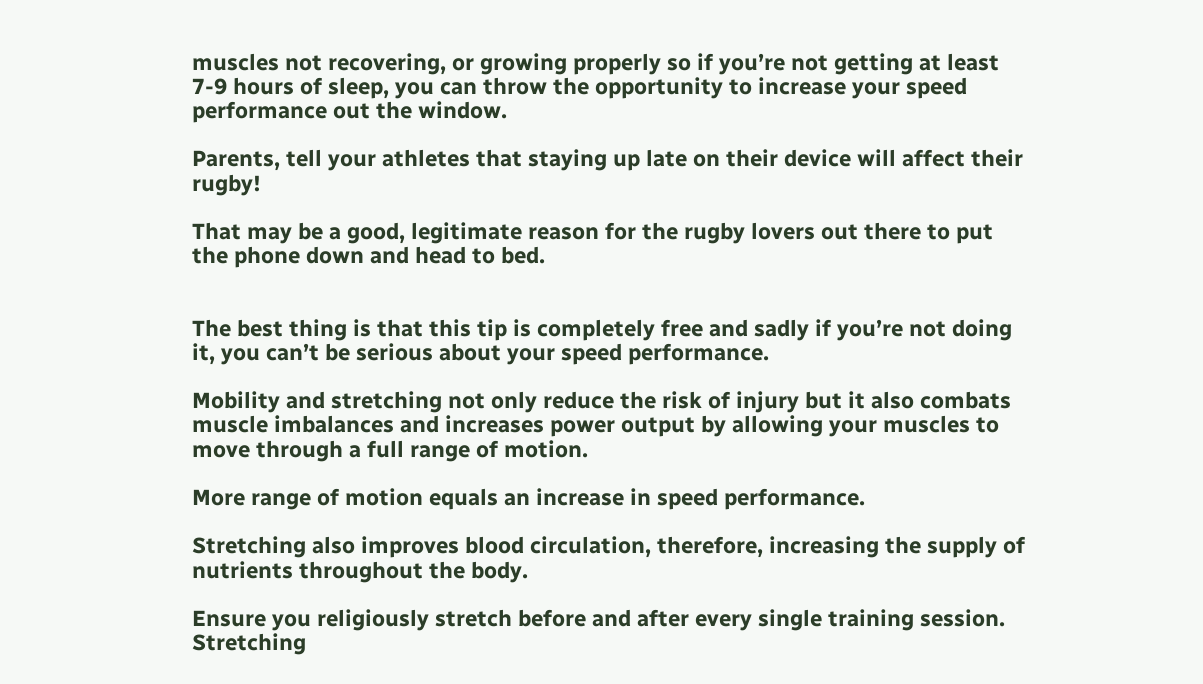muscles not recovering, or growing properly so if you’re not getting at least 7-9 hours of sleep, you can throw the opportunity to increase your speed performance out the window.

Parents, tell your athletes that staying up late on their device will affect their rugby!

That may be a good, legitimate reason for the rugby lovers out there to put the phone down and head to bed.


The best thing is that this tip is completely free and sadly if you’re not doing it, you can’t be serious about your speed performance.

Mobility and stretching not only reduce the risk of injury but it also combats muscle imbalances and increases power output by allowing your muscles to move through a full range of motion.

More range of motion equals an increase in speed performance.

Stretching also improves blood circulation, therefore, increasing the supply of nutrients throughout the body.

Ensure you religiously stretch before and after every single training session. Stretching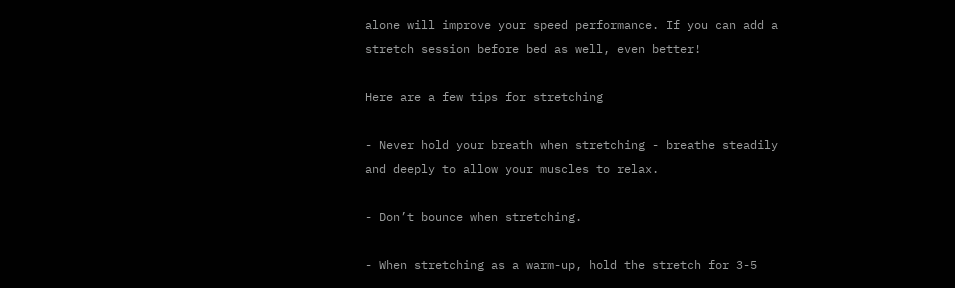alone will improve your speed performance. If you can add a stretch session before bed as well, even better!

Here are a few tips for stretching

- Never hold your breath when stretching - breathe steadily and deeply to allow your muscles to relax.

- Don’t bounce when stretching.

- When stretching as a warm-up, hold the stretch for 3-5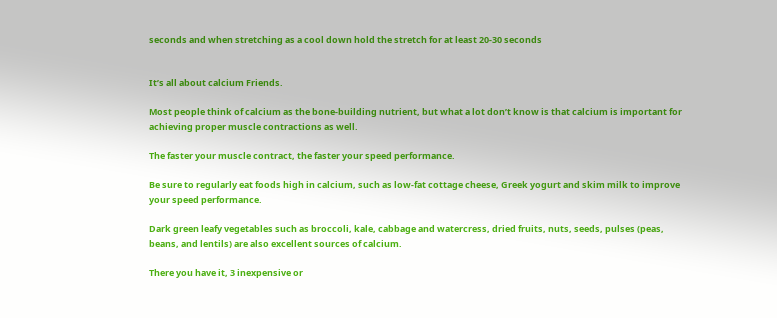seconds and when stretching as a cool down hold the stretch for at least 20-30 seconds


It’s all about calcium Friends.

Most people think of calcium as the bone-building nutrient, but what a lot don’t know is that calcium is important for achieving proper muscle contractions as well.

The faster your muscle contract, the faster your speed performance.

Be sure to regularly eat foods high in calcium, such as low-fat cottage cheese, Greek yogurt and skim milk to improve your speed performance.

Dark green leafy vegetables such as broccoli, kale, cabbage and watercress, dried fruits, nuts, seeds, pulses (peas, beans, and lentils) are also excellent sources of calcium.

There you have it, 3 inexpensive or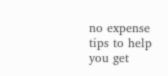no expense tips to help you get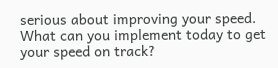serious about improving your speed. What can you implement today to get your speed on track?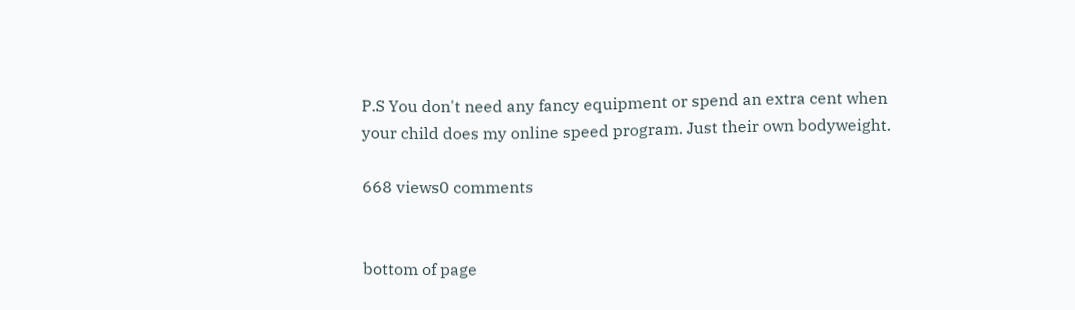P.S You don't need any fancy equipment or spend an extra cent when your child does my online speed program. Just their own bodyweight.

668 views0 comments


bottom of page